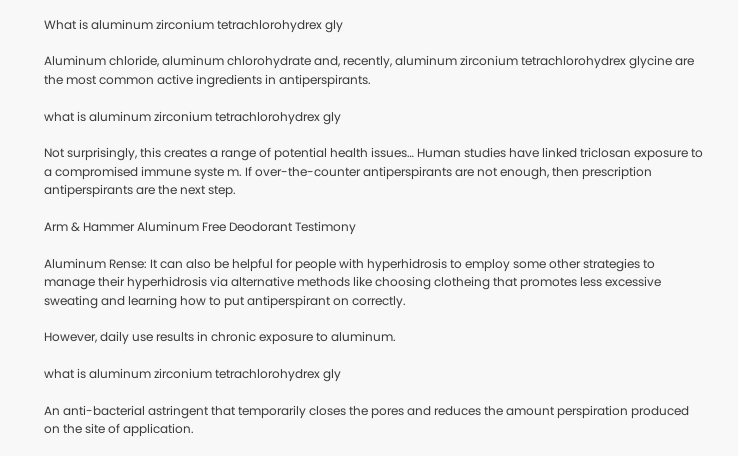What is aluminum zirconium tetrachlorohydrex gly

Aluminum chloride, aluminum chlorohydrate and, recently, aluminum zirconium tetrachlorohydrex glycine are the most common active ingredients in antiperspirants.

what is aluminum zirconium tetrachlorohydrex gly

Not surprisingly, this creates a range of potential health issues… Human studies have linked triclosan exposure to a compromised immune syste m. If over-the-counter antiperspirants are not enough, then prescription antiperspirants are the next step.

Arm & Hammer Aluminum Free Deodorant Testimony

Aluminum Rense: It can also be helpful for people with hyperhidrosis to employ some other strategies to manage their hyperhidrosis via alternative methods like choosing clotheing that promotes less excessive sweating and learning how to put antiperspirant on correctly.

However, daily use results in chronic exposure to aluminum.

what is aluminum zirconium tetrachlorohydrex gly

An anti-bacterial astringent that temporarily closes the pores and reduces the amount perspiration produced on the site of application.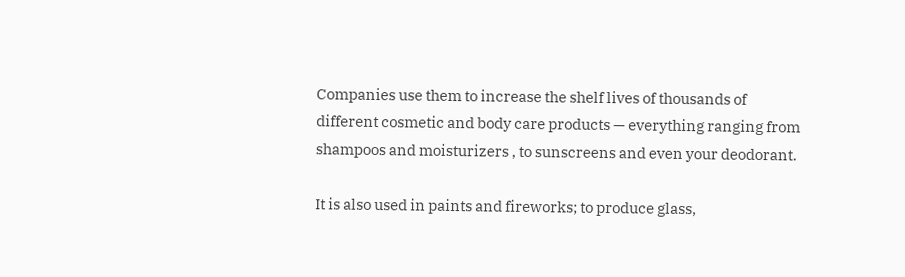Companies use them to increase the shelf lives of thousands of different cosmetic and body care products — everything ranging from shampoos and moisturizers , to sunscreens and even your deodorant.

It is also used in paints and fireworks; to produce glass,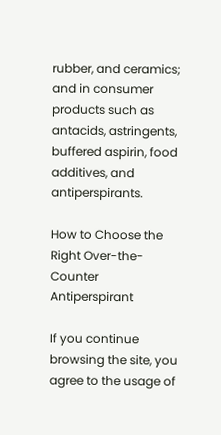rubber, and ceramics; and in consumer products such as antacids, astringents, buffered aspirin, food additives, and antiperspirants.

How to Choose the Right Over-the-Counter Antiperspirant

If you continue browsing the site, you agree to the usage of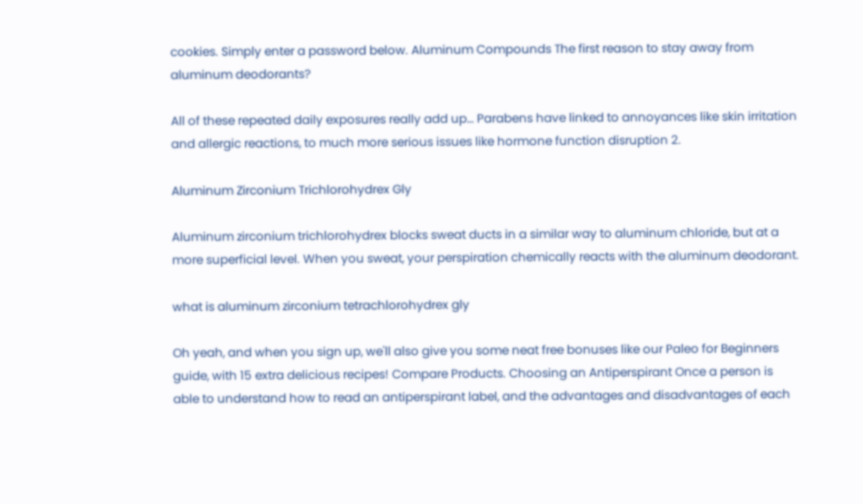cookies. Simply enter a password below. Aluminum Compounds The first reason to stay away from aluminum deodorants?

All of these repeated daily exposures really add up… Parabens have linked to annoyances like skin irritation and allergic reactions, to much more serious issues like hormone function disruption 2.

Aluminum Zirconium Trichlorohydrex Gly

Aluminum zirconium trichlorohydrex blocks sweat ducts in a similar way to aluminum chloride, but at a more superficial level. When you sweat, your perspiration chemically reacts with the aluminum deodorant.

what is aluminum zirconium tetrachlorohydrex gly

Oh yeah, and when you sign up, we'll also give you some neat free bonuses like our Paleo for Beginners guide, with 15 extra delicious recipes! Compare Products. Choosing an Antiperspirant Once a person is able to understand how to read an antiperspirant label, and the advantages and disadvantages of each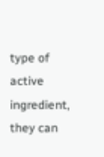type of active ingredient, they can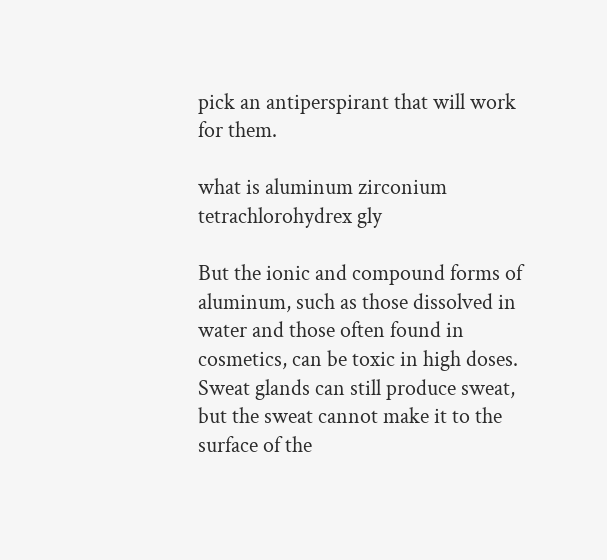pick an antiperspirant that will work for them.

what is aluminum zirconium tetrachlorohydrex gly

But the ionic and compound forms of aluminum, such as those dissolved in water and those often found in cosmetics, can be toxic in high doses. Sweat glands can still produce sweat, but the sweat cannot make it to the surface of the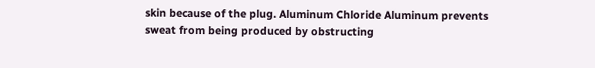skin because of the plug. Aluminum Chloride Aluminum prevents sweat from being produced by obstructing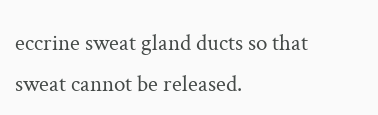eccrine sweat gland ducts so that sweat cannot be released.